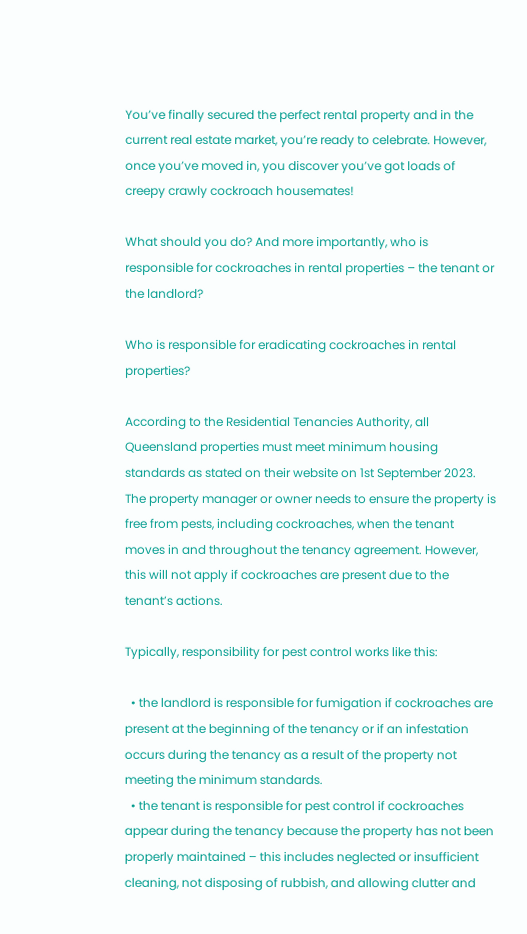You’ve finally secured the perfect rental property and in the current real estate market, you’re ready to celebrate. However, once you’ve moved in, you discover you’ve got loads of creepy crawly cockroach housemates!

What should you do? And more importantly, who is responsible for cockroaches in rental properties – the tenant or the landlord?

Who is responsible for eradicating cockroaches in rental properties?

According to the Residential Tenancies Authority, all Queensland properties must meet minimum housing standards as stated on their website on 1st September 2023. The property manager or owner needs to ensure the property is free from pests, including cockroaches, when the tenant moves in and throughout the tenancy agreement. However, this will not apply if cockroaches are present due to the tenant’s actions.

Typically, responsibility for pest control works like this:

  • the landlord is responsible for fumigation if cockroaches are present at the beginning of the tenancy or if an infestation occurs during the tenancy as a result of the property not meeting the minimum standards.
  • the tenant is responsible for pest control if cockroaches appear during the tenancy because the property has not been properly maintained – this includes neglected or insufficient cleaning, not disposing of rubbish, and allowing clutter and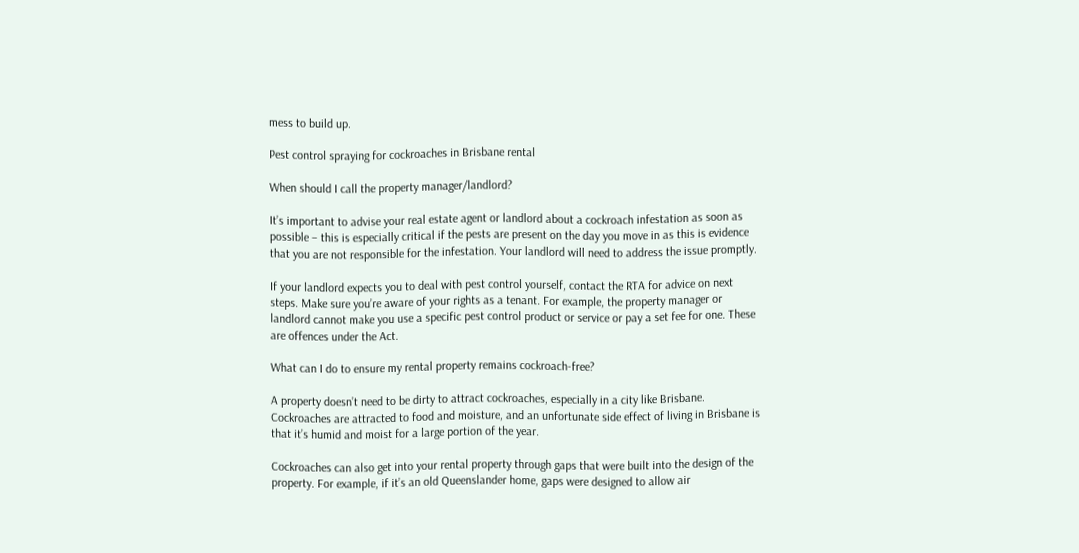mess to build up.

Pest control spraying for cockroaches in Brisbane rental

When should I call the property manager/landlord?

It’s important to advise your real estate agent or landlord about a cockroach infestation as soon as possible – this is especially critical if the pests are present on the day you move in as this is evidence that you are not responsible for the infestation. Your landlord will need to address the issue promptly.

If your landlord expects you to deal with pest control yourself, contact the RTA for advice on next steps. Make sure you’re aware of your rights as a tenant. For example, the property manager or landlord cannot make you use a specific pest control product or service or pay a set fee for one. These are offences under the Act.

What can I do to ensure my rental property remains cockroach-free?

A property doesn’t need to be dirty to attract cockroaches, especially in a city like Brisbane. Cockroaches are attracted to food and moisture, and an unfortunate side effect of living in Brisbane is that it’s humid and moist for a large portion of the year.

Cockroaches can also get into your rental property through gaps that were built into the design of the property. For example, if it’s an old Queenslander home, gaps were designed to allow air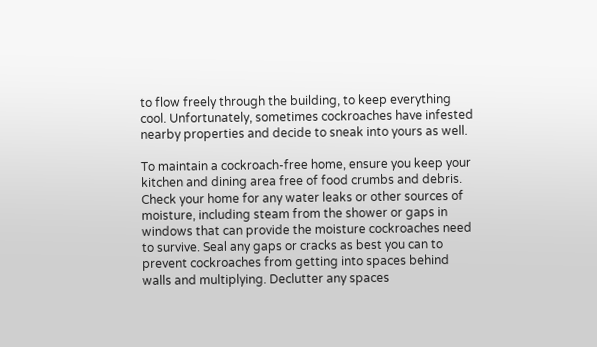to flow freely through the building, to keep everything cool. Unfortunately, sometimes cockroaches have infested nearby properties and decide to sneak into yours as well.

To maintain a cockroach-free home, ensure you keep your kitchen and dining area free of food crumbs and debris. Check your home for any water leaks or other sources of moisture, including steam from the shower or gaps in windows that can provide the moisture cockroaches need to survive. Seal any gaps or cracks as best you can to prevent cockroaches from getting into spaces behind walls and multiplying. Declutter any spaces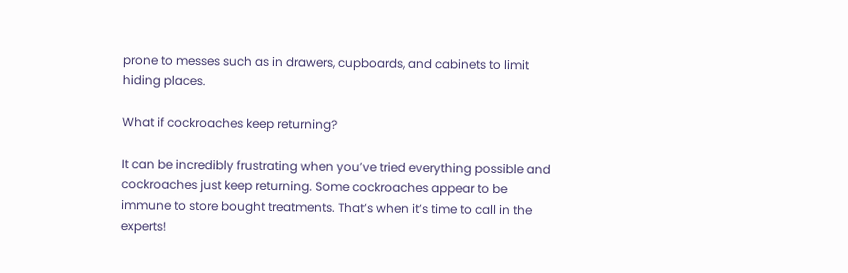prone to messes such as in drawers, cupboards, and cabinets to limit hiding places.

What if cockroaches keep returning?

It can be incredibly frustrating when you’ve tried everything possible and cockroaches just keep returning. Some cockroaches appear to be immune to store bought treatments. That’s when it’s time to call in the experts!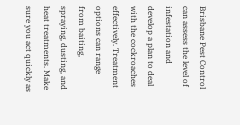Brisbane Pest Control can assess the level of infestation and develop a plan to deal with the cockroaches effectively. Treatment options can range from baiting, spraying, dusting, and heat treatments. Make sure you act quickly as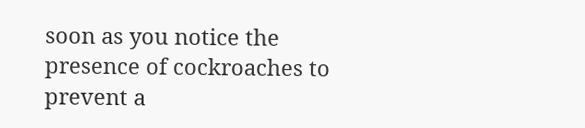soon as you notice the presence of cockroaches to prevent a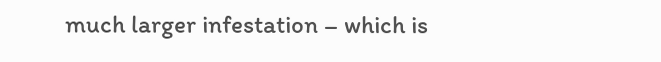much larger infestation – which is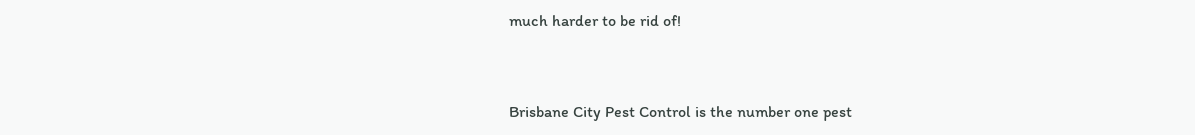much harder to be rid of!


Brisbane City Pest Control is the number one pest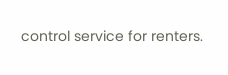control service for renters.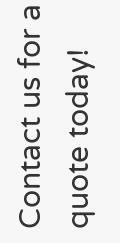Contact us for a quote today!